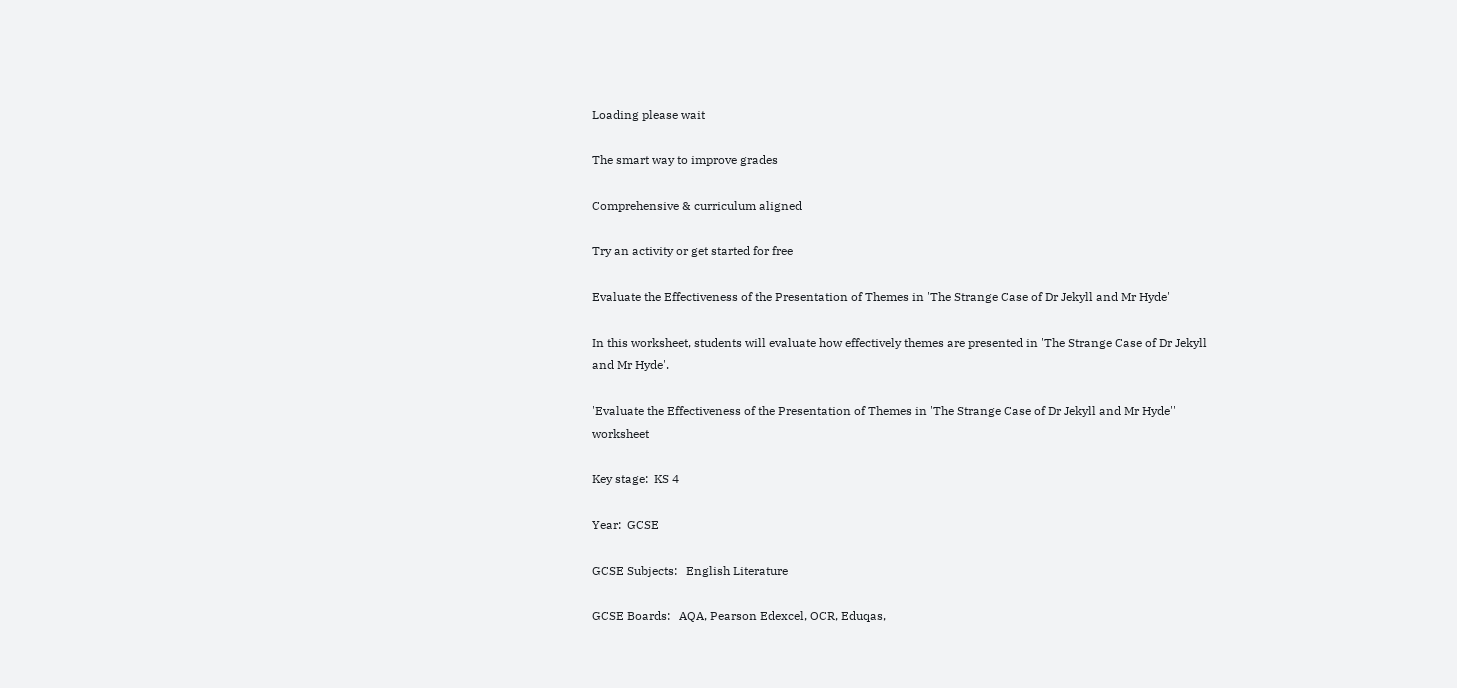Loading please wait

The smart way to improve grades

Comprehensive & curriculum aligned

Try an activity or get started for free

Evaluate the Effectiveness of the Presentation of Themes in 'The Strange Case of Dr Jekyll and Mr Hyde'

In this worksheet, students will evaluate how effectively themes are presented in 'The Strange Case of Dr Jekyll and Mr Hyde'.

'Evaluate the Effectiveness of the Presentation of Themes in 'The Strange Case of Dr Jekyll and Mr Hyde'' worksheet

Key stage:  KS 4

Year:  GCSE

GCSE Subjects:   English Literature

GCSE Boards:   AQA, Pearson Edexcel, OCR, Eduqas,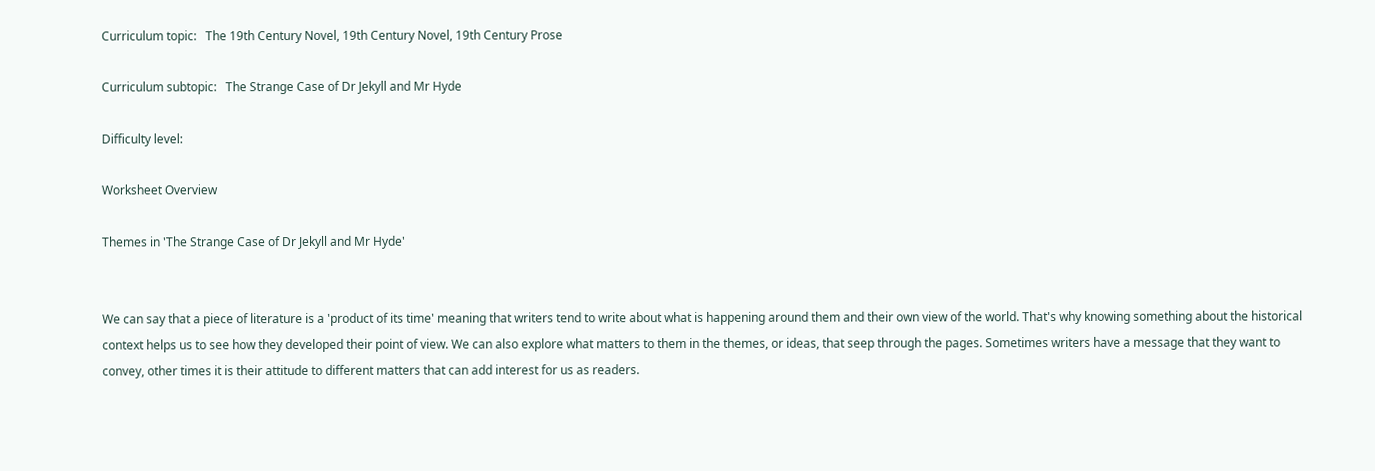Curriculum topic:   The 19th Century Novel, 19th Century Novel, 19th Century Prose

Curriculum subtopic:   The Strange Case of Dr Jekyll and Mr Hyde

Difficulty level:

Worksheet Overview

Themes in 'The Strange Case of Dr Jekyll and Mr Hyde'


We can say that a piece of literature is a 'product of its time' meaning that writers tend to write about what is happening around them and their own view of the world. That's why knowing something about the historical context helps us to see how they developed their point of view. We can also explore what matters to them in the themes, or ideas, that seep through the pages. Sometimes writers have a message that they want to convey, other times it is their attitude to different matters that can add interest for us as readers.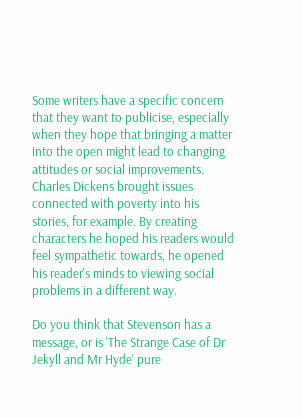Some writers have a specific concern that they want to publicise, especially when they hope that bringing a matter into the open might lead to changing attitudes or social improvements. Charles Dickens brought issues connected with poverty into his stories, for example. By creating characters he hoped his readers would feel sympathetic towards, he opened his reader's minds to viewing social problems in a different way.

Do you think that Stevenson has a message, or is 'The Strange Case of Dr Jekyll and Mr Hyde' pure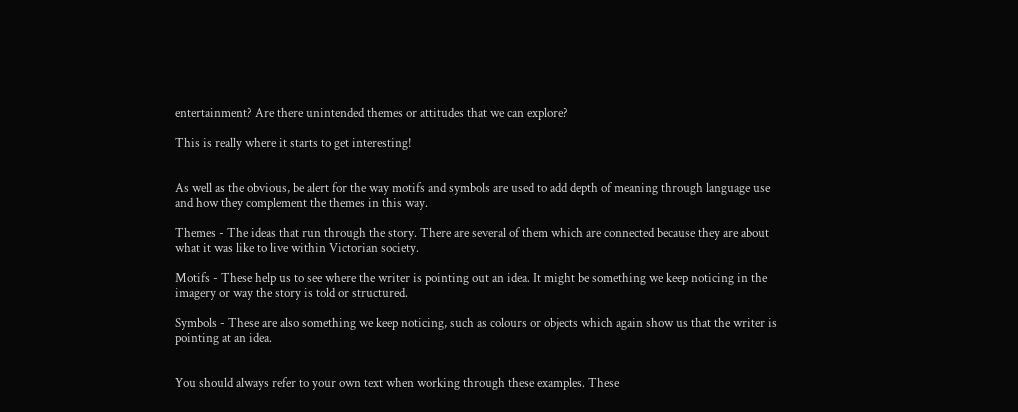entertainment? Are there unintended themes or attitudes that we can explore?

This is really where it starts to get interesting!


As well as the obvious, be alert for the way motifs and symbols are used to add depth of meaning through language use and how they complement the themes in this way.

Themes - The ideas that run through the story. There are several of them which are connected because they are about what it was like to live within Victorian society.

Motifs - These help us to see where the writer is pointing out an idea. It might be something we keep noticing in the imagery or way the story is told or structured.

Symbols - These are also something we keep noticing, such as colours or objects which again show us that the writer is pointing at an idea.


You should always refer to your own text when working through these examples. These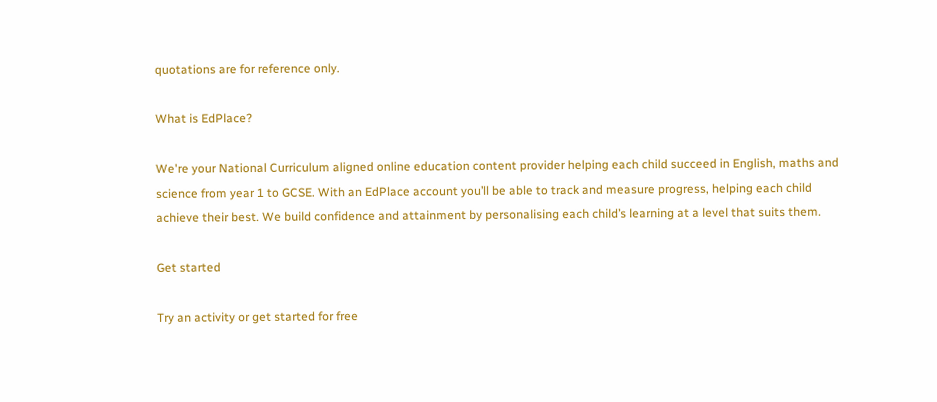quotations are for reference only.

What is EdPlace?

We're your National Curriculum aligned online education content provider helping each child succeed in English, maths and science from year 1 to GCSE. With an EdPlace account you’ll be able to track and measure progress, helping each child achieve their best. We build confidence and attainment by personalising each child’s learning at a level that suits them.

Get started

Try an activity or get started for free